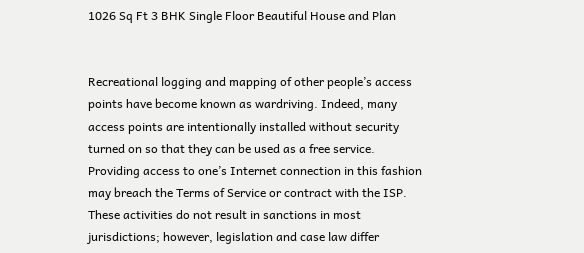1026 Sq Ft 3 BHK Single Floor Beautiful House and Plan


Recreational logging and mapping of other people’s access points have become known as wardriving. Indeed, many access points are intentionally installed without security turned on so that they can be used as a free service. Providing access to one’s Internet connection in this fashion may breach the Terms of Service or contract with the ISP. These activities do not result in sanctions in most jurisdictions; however, legislation and case law differ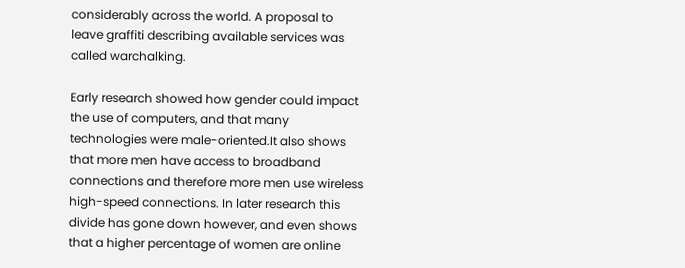considerably across the world. A proposal to leave graffiti describing available services was called warchalking.

Early research showed how gender could impact the use of computers, and that many technologies were male-oriented.It also shows that more men have access to broadband connections and therefore more men use wireless high-speed connections. In later research this divide has gone down however, and even shows that a higher percentage of women are online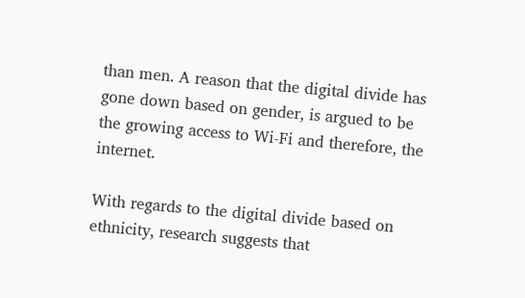than men. A reason that the digital divide has gone down based on gender, is argued to be the growing access to Wi-Fi and therefore, the internet.

With regards to the digital divide based on ethnicity, research suggests that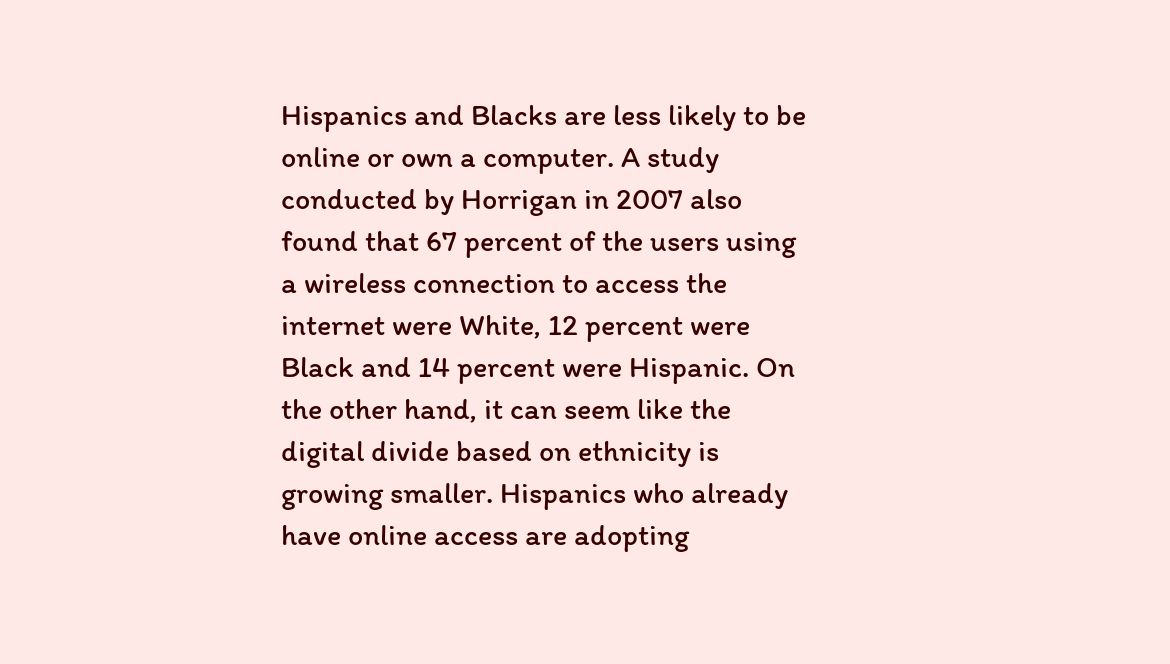Hispanics and Blacks are less likely to be online or own a computer. A study conducted by Horrigan in 2007 also found that 67 percent of the users using a wireless connection to access the internet were White, 12 percent were Black and 14 percent were Hispanic. On the other hand, it can seem like the digital divide based on ethnicity is growing smaller. Hispanics who already have online access are adopting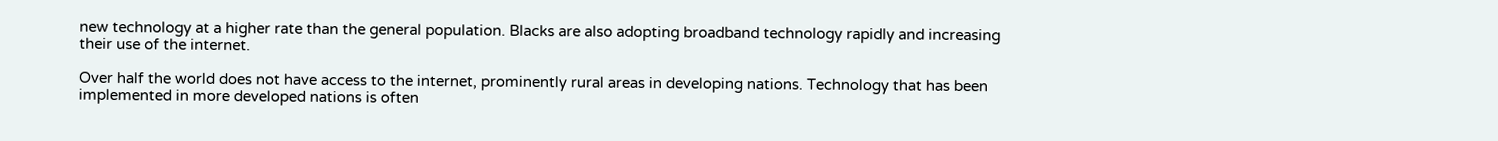new technology at a higher rate than the general population. Blacks are also adopting broadband technology rapidly and increasing their use of the internet.

Over half the world does not have access to the internet, prominently rural areas in developing nations. Technology that has been implemented in more developed nations is often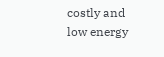costly and low energy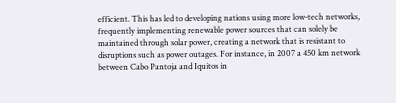efficient. This has led to developing nations using more low-tech networks, frequently implementing renewable power sources that can solely be maintained through solar power, creating a network that is resistant to disruptions such as power outages. For instance, in 2007 a 450 km network between Cabo Pantoja and Iquitos in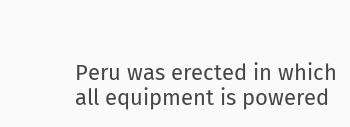Peru was erected in which all equipment is powered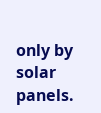only by solar panels.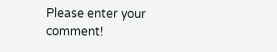Please enter your comment!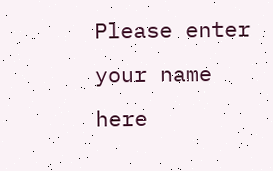Please enter your name here